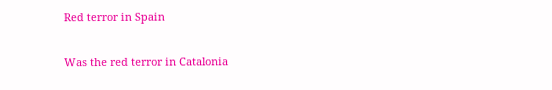Red terror in Spain

Was the red terror in Catalonia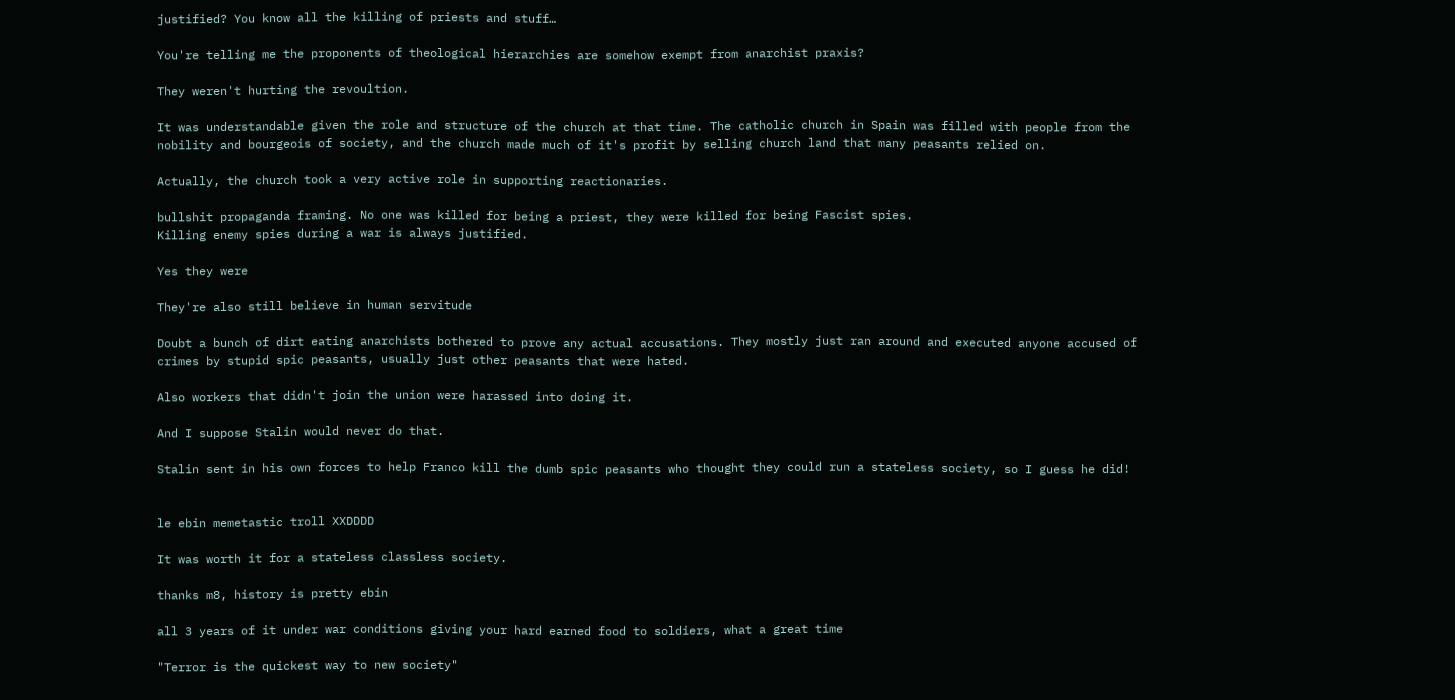justified? You know all the killing of priests and stuff…

You're telling me the proponents of theological hierarchies are somehow exempt from anarchist praxis?

They weren't hurting the revoultion.

It was understandable given the role and structure of the church at that time. The catholic church in Spain was filled with people from the nobility and bourgeois of society, and the church made much of it's profit by selling church land that many peasants relied on.

Actually, the church took a very active role in supporting reactionaries.

bullshit propaganda framing. No one was killed for being a priest, they were killed for being Fascist spies.
Killing enemy spies during a war is always justified.

Yes they were

They're also still believe in human servitude

Doubt a bunch of dirt eating anarchists bothered to prove any actual accusations. They mostly just ran around and executed anyone accused of crimes by stupid spic peasants, usually just other peasants that were hated.

Also workers that didn't join the union were harassed into doing it.

And I suppose Stalin would never do that.

Stalin sent in his own forces to help Franco kill the dumb spic peasants who thought they could run a stateless society, so I guess he did!


le ebin memetastic troll XXDDDD

It was worth it for a stateless classless society.

thanks m8, history is pretty ebin

all 3 years of it under war conditions giving your hard earned food to soldiers, what a great time

"Terror is the quickest way to new society"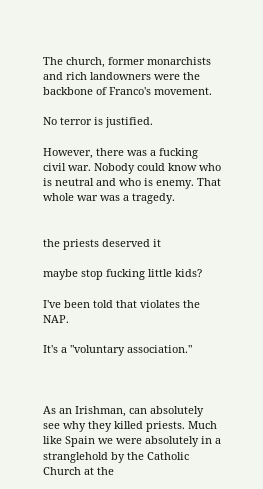The church, former monarchists and rich landowners were the backbone of Franco's movement.

No terror is justified.

However, there was a fucking civil war. Nobody could know who is neutral and who is enemy. That whole war was a tragedy.


the priests deserved it

maybe stop fucking little kids?

I've been told that violates the NAP.

It's a "voluntary association."



As an Irishman, can absolutely see why they killed priests. Much like Spain we were absolutely in a stranglehold by the Catholic Church at the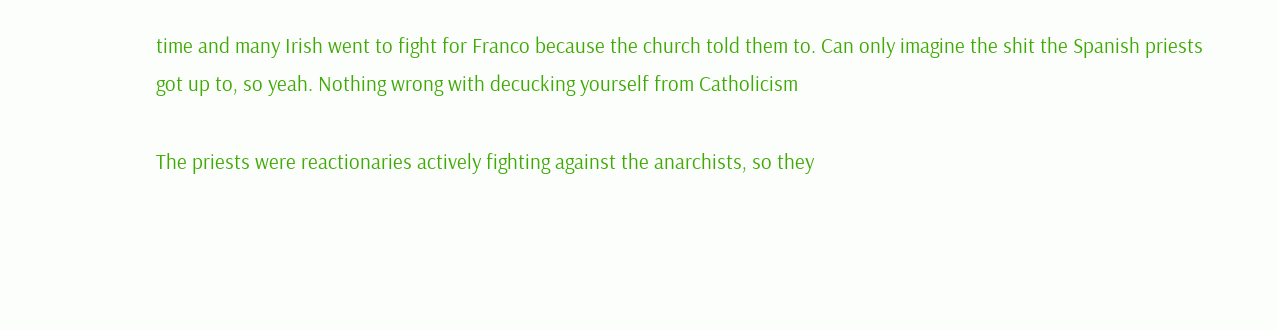time and many Irish went to fight for Franco because the church told them to. Can only imagine the shit the Spanish priests got up to, so yeah. Nothing wrong with decucking yourself from Catholicism

The priests were reactionaries actively fighting against the anarchists, so they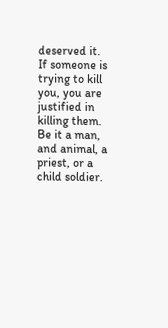deserved it. If someone is trying to kill you, you are justified in killing them. Be it a man, and animal, a priest, or a child soldier.